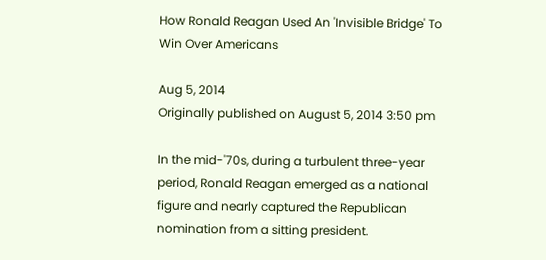How Ronald Reagan Used An 'Invisible Bridge' To Win Over Americans

Aug 5, 2014
Originally published on August 5, 2014 3:50 pm

In the mid-'70s, during a turbulent three-year period, Ronald Reagan emerged as a national figure and nearly captured the Republican nomination from a sitting president.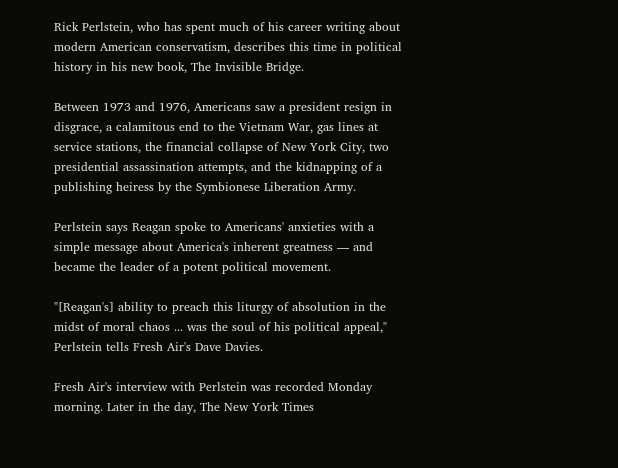Rick Perlstein, who has spent much of his career writing about modern American conservatism, describes this time in political history in his new book, The Invisible Bridge.

Between 1973 and 1976, Americans saw a president resign in disgrace, a calamitous end to the Vietnam War, gas lines at service stations, the financial collapse of New York City, two presidential assassination attempts, and the kidnapping of a publishing heiress by the Symbionese Liberation Army.

Perlstein says Reagan spoke to Americans' anxieties with a simple message about America's inherent greatness — and became the leader of a potent political movement.

"[Reagan's] ability to preach this liturgy of absolution in the midst of moral chaos ... was the soul of his political appeal," Perlstein tells Fresh Air's Dave Davies.

Fresh Air's interview with Perlstein was recorded Monday morning. Later in the day, The New York Times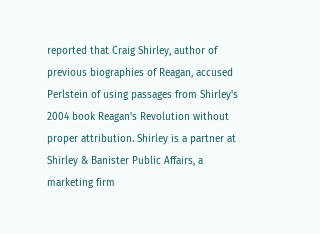reported that Craig Shirley, author of previous biographies of Reagan, accused Perlstein of using passages from Shirley's 2004 book Reagan's Revolution without proper attribution. Shirley is a partner at Shirley & Banister Public Affairs, a marketing firm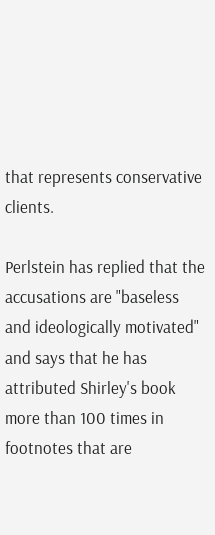that represents conservative clients.

Perlstein has replied that the accusations are "baseless and ideologically motivated" and says that he has attributed Shirley's book more than 100 times in footnotes that are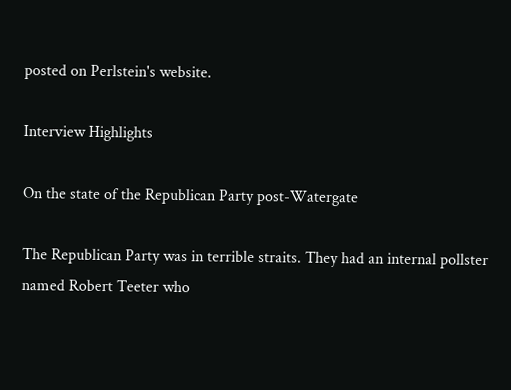posted on Perlstein's website.

Interview Highlights

On the state of the Republican Party post-Watergate

The Republican Party was in terrible straits. They had an internal pollster named Robert Teeter who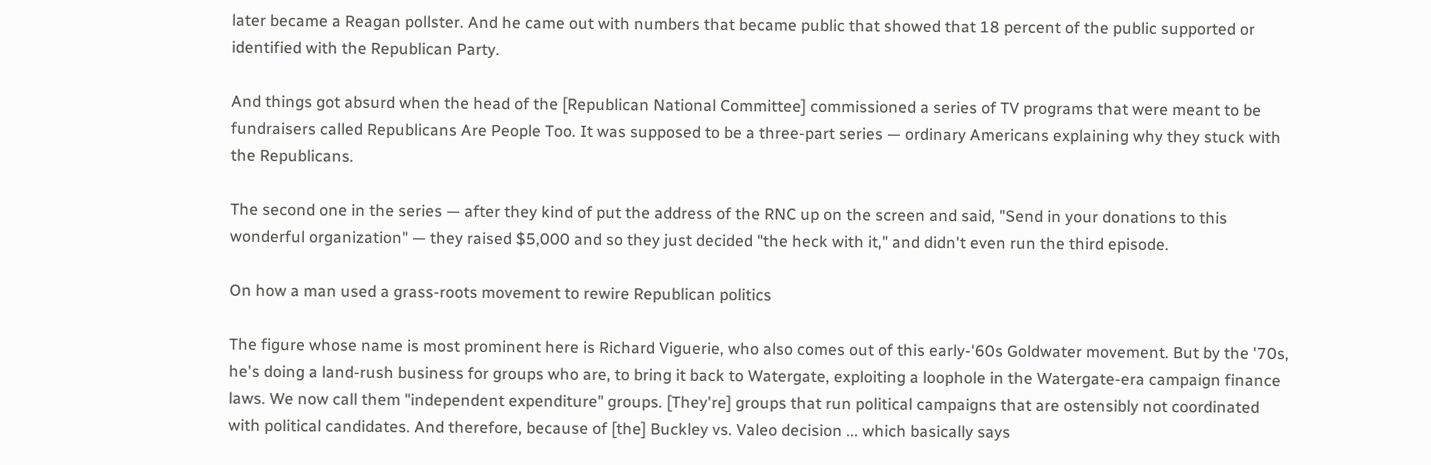later became a Reagan pollster. And he came out with numbers that became public that showed that 18 percent of the public supported or identified with the Republican Party.

And things got absurd when the head of the [Republican National Committee] commissioned a series of TV programs that were meant to be fundraisers called Republicans Are People Too. It was supposed to be a three-part series — ordinary Americans explaining why they stuck with the Republicans.

The second one in the series — after they kind of put the address of the RNC up on the screen and said, "Send in your donations to this wonderful organization" — they raised $5,000 and so they just decided "the heck with it," and didn't even run the third episode.

On how a man used a grass-roots movement to rewire Republican politics

The figure whose name is most prominent here is Richard Viguerie, who also comes out of this early-'60s Goldwater movement. But by the '70s, he's doing a land-rush business for groups who are, to bring it back to Watergate, exploiting a loophole in the Watergate-era campaign finance laws. We now call them "independent expenditure" groups. [They're] groups that run political campaigns that are ostensibly not coordinated with political candidates. And therefore, because of [the] Buckley vs. Valeo decision ... which basically says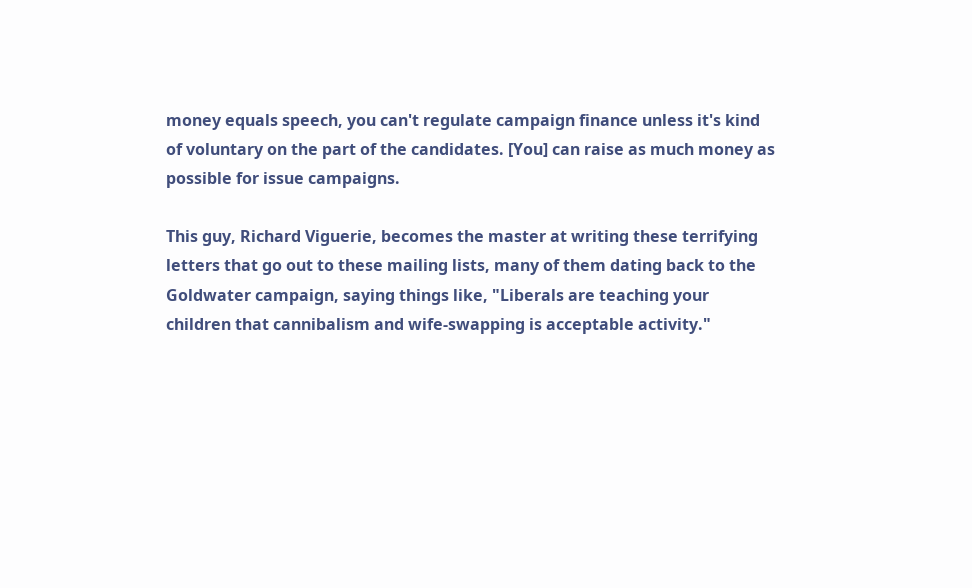money equals speech, you can't regulate campaign finance unless it's kind of voluntary on the part of the candidates. [You] can raise as much money as possible for issue campaigns.

This guy, Richard Viguerie, becomes the master at writing these terrifying letters that go out to these mailing lists, many of them dating back to the Goldwater campaign, saying things like, "Liberals are teaching your children that cannibalism and wife-swapping is acceptable activity."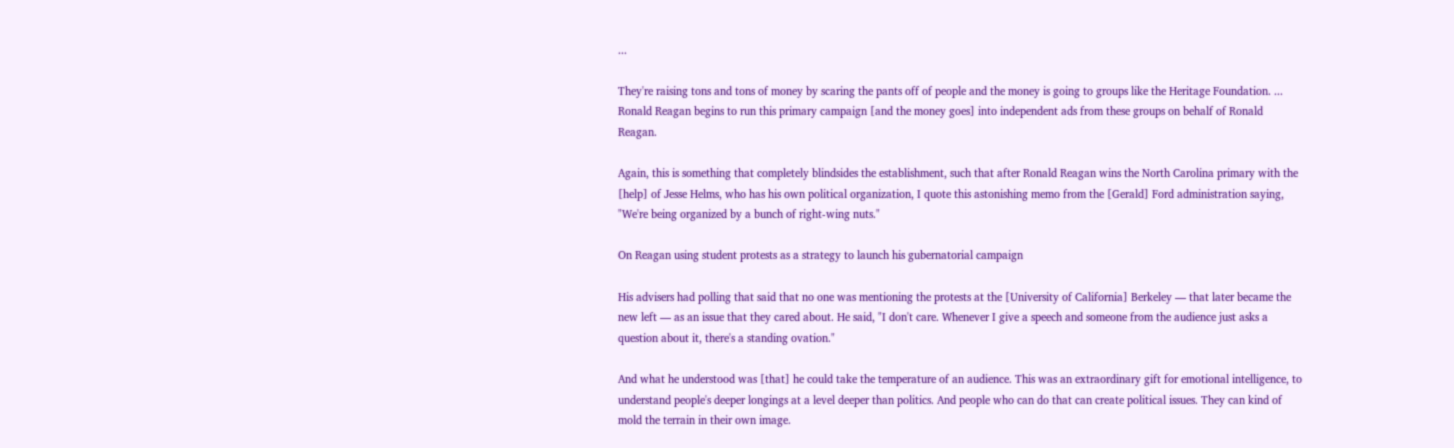...

They're raising tons and tons of money by scaring the pants off of people and the money is going to groups like the Heritage Foundation. ... Ronald Reagan begins to run this primary campaign [and the money goes] into independent ads from these groups on behalf of Ronald Reagan.

Again, this is something that completely blindsides the establishment, such that after Ronald Reagan wins the North Carolina primary with the [help] of Jesse Helms, who has his own political organization, I quote this astonishing memo from the [Gerald] Ford administration saying, "We're being organized by a bunch of right-wing nuts."

On Reagan using student protests as a strategy to launch his gubernatorial campaign

His advisers had polling that said that no one was mentioning the protests at the [University of California] Berkeley — that later became the new left — as an issue that they cared about. He said, "I don't care. Whenever I give a speech and someone from the audience just asks a question about it, there's a standing ovation."

And what he understood was [that] he could take the temperature of an audience. This was an extraordinary gift for emotional intelligence, to understand people's deeper longings at a level deeper than politics. And people who can do that can create political issues. They can kind of mold the terrain in their own image.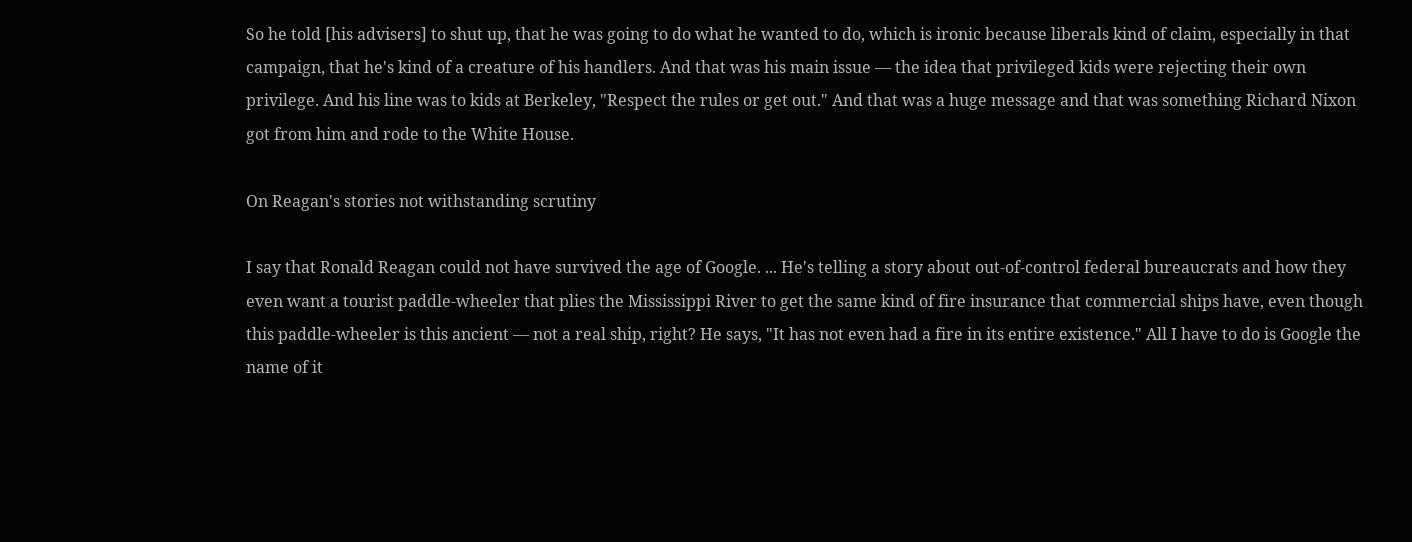So he told [his advisers] to shut up, that he was going to do what he wanted to do, which is ironic because liberals kind of claim, especially in that campaign, that he's kind of a creature of his handlers. And that was his main issue — the idea that privileged kids were rejecting their own privilege. And his line was to kids at Berkeley, "Respect the rules or get out." And that was a huge message and that was something Richard Nixon got from him and rode to the White House.

On Reagan's stories not withstanding scrutiny

I say that Ronald Reagan could not have survived the age of Google. ... He's telling a story about out-of-control federal bureaucrats and how they even want a tourist paddle-wheeler that plies the Mississippi River to get the same kind of fire insurance that commercial ships have, even though this paddle-wheeler is this ancient — not a real ship, right? He says, "It has not even had a fire in its entire existence." All I have to do is Google the name of it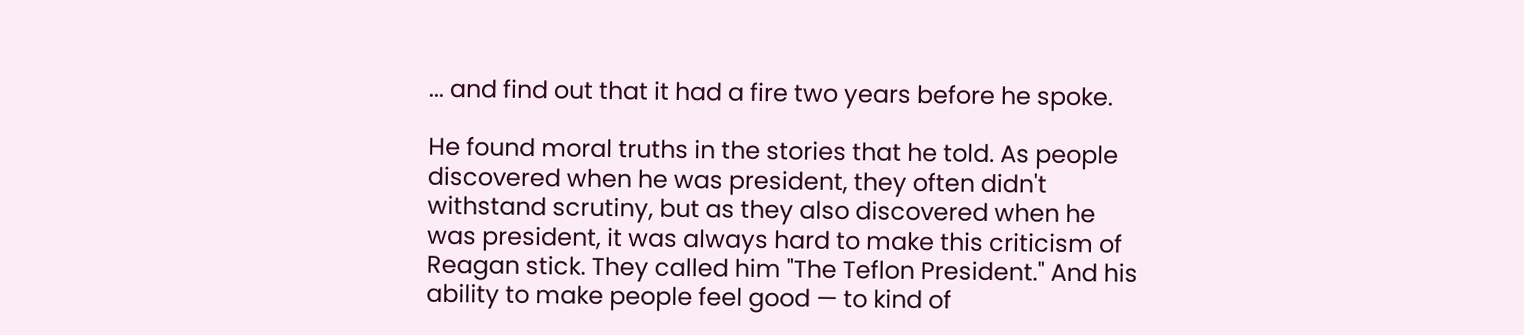... and find out that it had a fire two years before he spoke.

He found moral truths in the stories that he told. As people discovered when he was president, they often didn't withstand scrutiny, but as they also discovered when he was president, it was always hard to make this criticism of Reagan stick. They called him "The Teflon President." And his ability to make people feel good — to kind of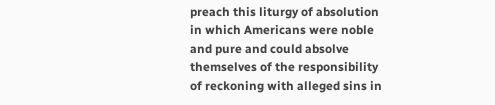preach this liturgy of absolution in which Americans were noble and pure and could absolve themselves of the responsibility of reckoning with alleged sins in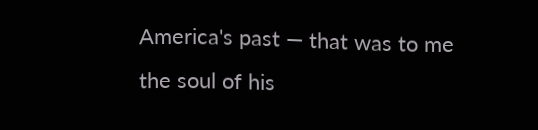America's past — that was to me the soul of his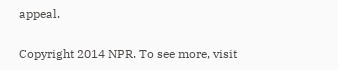appeal.

Copyright 2014 NPR. To see more, visit